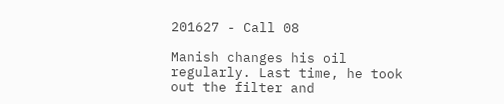201627 - Call 08

Manish changes his oil regularly. Last time, he took out the filter and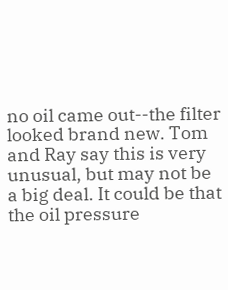no oil came out--the filter looked brand new. Tom and Ray say this is very unusual, but may not be a big deal. It could be that the oil pressure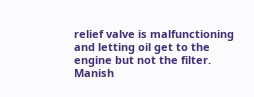relief valve is malfunctioning and letting oil get to the engine but not the filter. Manish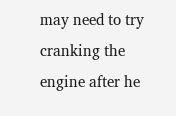may need to try cranking the engine after he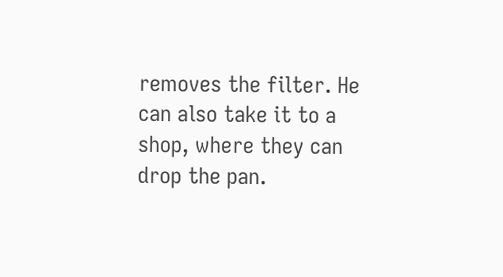removes the filter. He can also take it to a shop, where they can drop the pan.